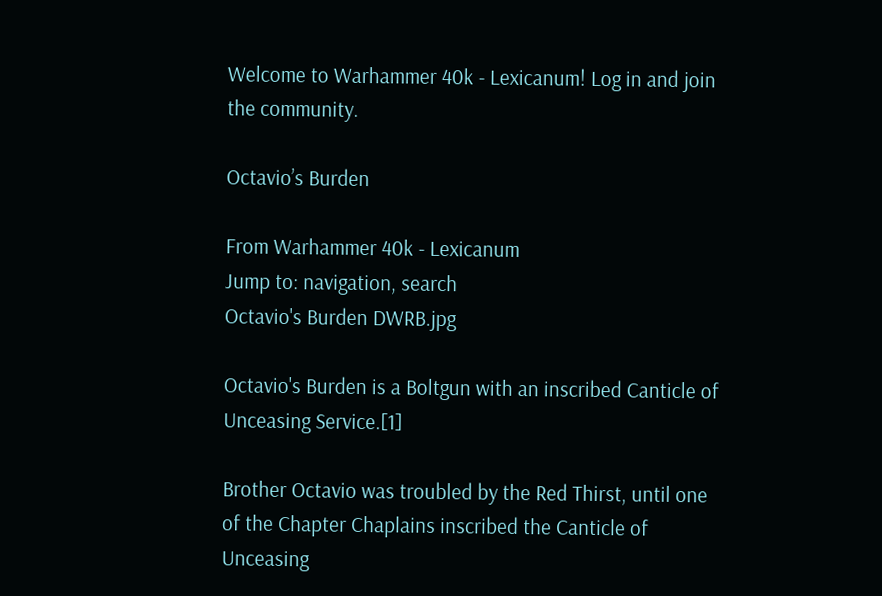Welcome to Warhammer 40k - Lexicanum! Log in and join the community.

Octavio’s Burden

From Warhammer 40k - Lexicanum
Jump to: navigation, search
Octavio's Burden DWRB.jpg

Octavio's Burden is a Boltgun with an inscribed Canticle of Unceasing Service.[1]

Brother Octavio was troubled by the Red Thirst, until one of the Chapter Chaplains inscribed the Canticle of Unceasing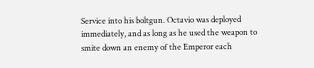Service into his boltgun. Octavio was deployed immediately, and as long as he used the weapon to smite down an enemy of the Emperor each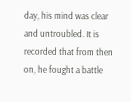day, his mind was clear and untroubled. It is recorded that from then on, he fought a battle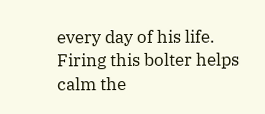every day of his life. Firing this bolter helps calm the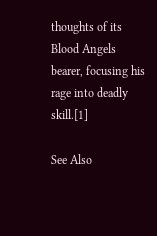thoughts of its Blood Angels bearer, focusing his rage into deadly skill.[1]

See Also